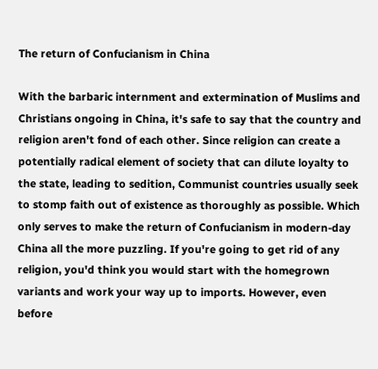The return of Confucianism in China

With the barbaric internment and extermination of Muslims and Christians ongoing in China, it's safe to say that the country and religion aren't fond of each other. Since religion can create a potentially radical element of society that can dilute loyalty to the state, leading to sedition, Communist countries usually seek to stomp faith out of existence as thoroughly as possible. Which only serves to make the return of Confucianism in modern-day China all the more puzzling. If you're going to get rid of any religion, you'd think you would start with the homegrown variants and work your way up to imports. However, even before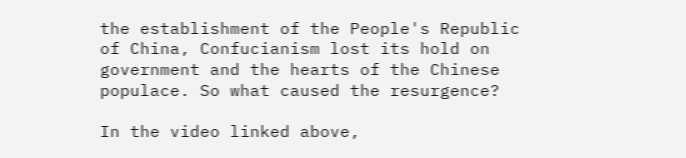the establishment of the People's Republic of China, Confucianism lost its hold on government and the hearts of the Chinese populace. So what caused the resurgence?

In the video linked above,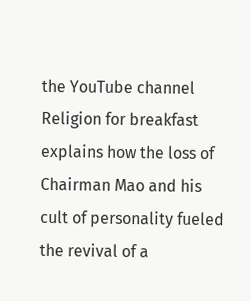the YouTube channel Religion for breakfast explains how the loss of Chairman Mao and his cult of personality fueled the revival of a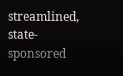streamlined, state-sponsored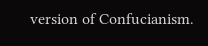version of Confucianism.